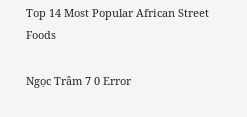Top 14 Most Popular African Street Foods

Ngọc Trâm 7 0 Error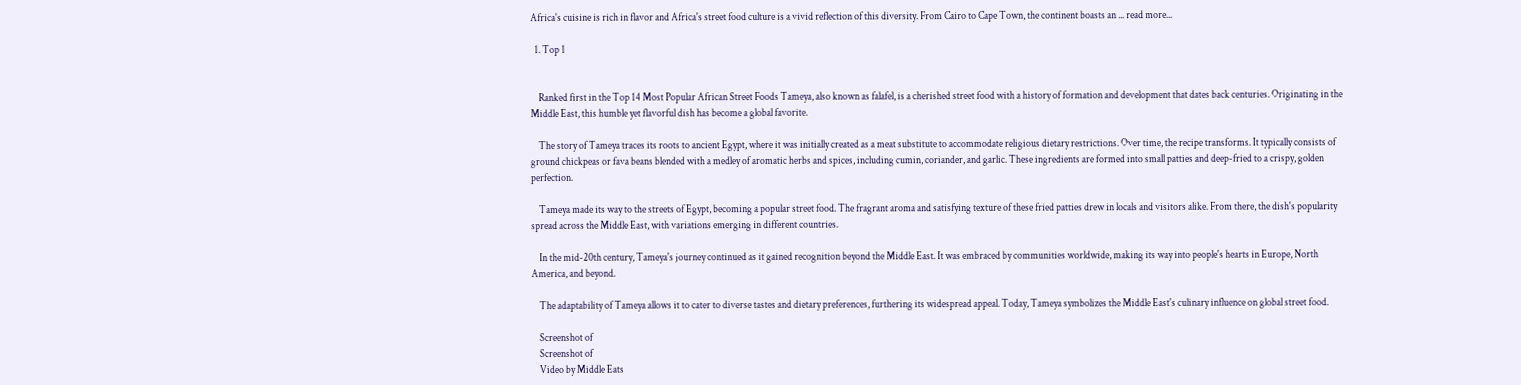Africa's cuisine is rich in flavor and Africa's street food culture is a vivid reflection of this diversity. From Cairo to Cape Town, the continent boasts an ... read more...

  1. Top 1


    Ranked first in the Top 14 Most Popular African Street Foods Tameya, also known as falafel, is a cherished street food with a history of formation and development that dates back centuries. Originating in the Middle East, this humble yet flavorful dish has become a global favorite.

    The story of Tameya traces its roots to ancient Egypt, where it was initially created as a meat substitute to accommodate religious dietary restrictions. Over time, the recipe transforms. It typically consists of ground chickpeas or fava beans blended with a medley of aromatic herbs and spices, including cumin, coriander, and garlic. These ingredients are formed into small patties and deep-fried to a crispy, golden perfection.

    Tameya made its way to the streets of Egypt, becoming a popular street food. The fragrant aroma and satisfying texture of these fried patties drew in locals and visitors alike. From there, the dish's popularity spread across the Middle East, with variations emerging in different countries.

    In the mid-20th century, Tameya's journey continued as it gained recognition beyond the Middle East. It was embraced by communities worldwide, making its way into people's hearts in Europe, North America, and beyond.

    The adaptability of Tameya allows it to cater to diverse tastes and dietary preferences, furthering its widespread appeal. Today, Tameya symbolizes the Middle East's culinary influence on global street food.

    Screenshot of
    Screenshot of
    Video by Middle Eats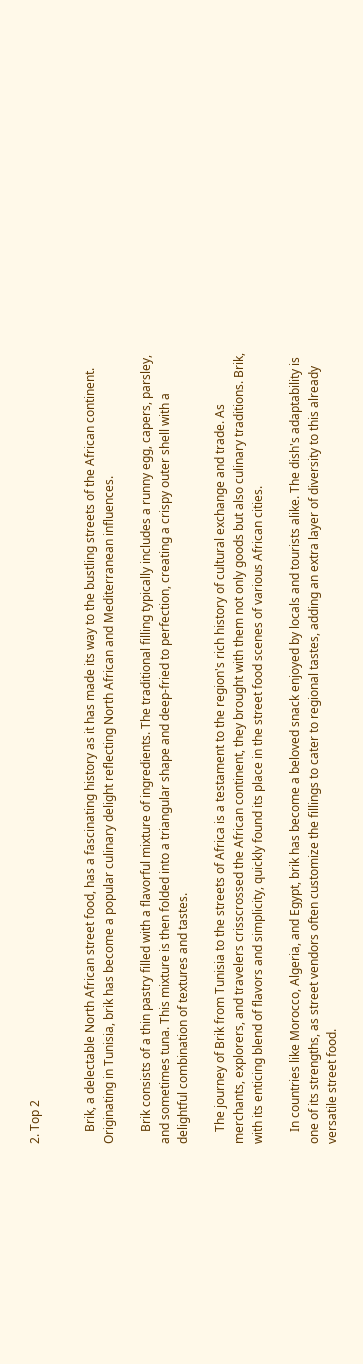2. Top 2


    Brik, a delectable North African street food, has a fascinating history as it has made its way to the bustling streets of the African continent. Originating in Tunisia, brik has become a popular culinary delight reflecting North African and Mediterranean influences.

    Brik consists of a thin pastry filled with a flavorful mixture of ingredients. The traditional filling typically includes a runny egg, capers, parsley, and sometimes tuna. This mixture is then folded into a triangular shape and deep-fried to perfection, creating a crispy outer shell with a delightful combination of textures and tastes.

    The journey of Brik from Tunisia to the streets of Africa is a testament to the region's rich history of cultural exchange and trade. As merchants, explorers, and travelers crisscrossed the African continent, they brought with them not only goods but also culinary traditions. Brik, with its enticing blend of flavors and simplicity, quickly found its place in the street food scenes of various African cities.

    In countries like Morocco, Algeria, and Egypt, brik has become a beloved snack enjoyed by locals and tourists alike. The dish's adaptability is one of its strengths, as street vendors often customize the fillings to cater to regional tastes, adding an extra layer of diversity to this already versatile street food.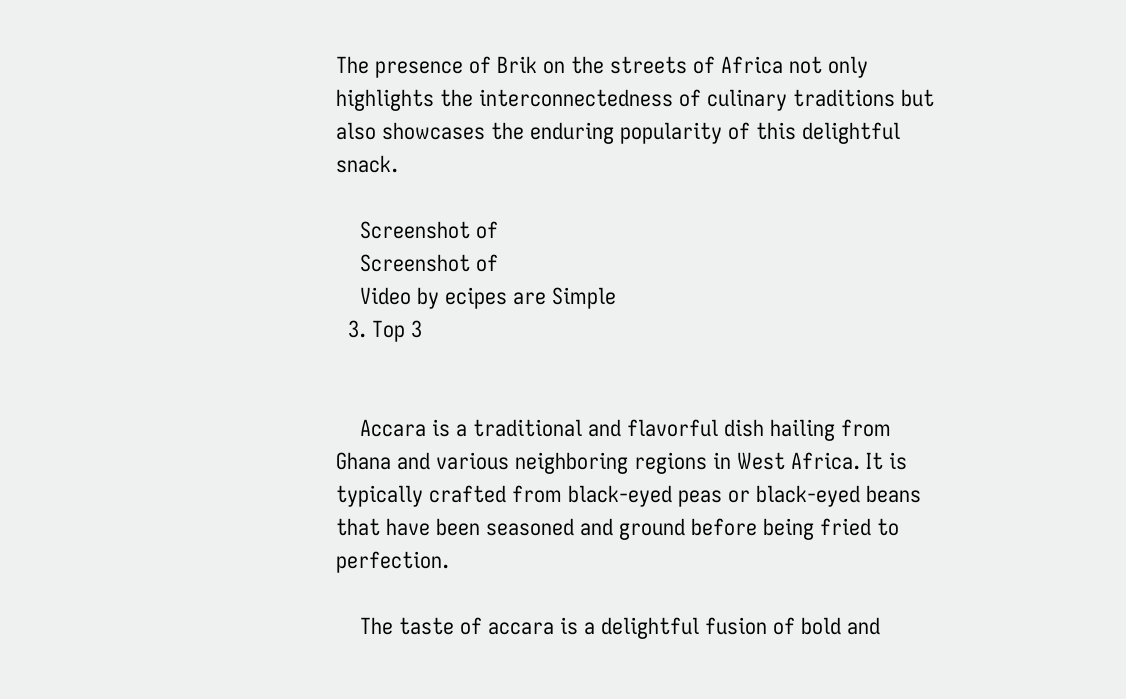The presence of Brik on the streets of Africa not only highlights the interconnectedness of culinary traditions but also showcases the enduring popularity of this delightful snack.

    Screenshot of
    Screenshot of
    Video by ecipes are Simple
  3. Top 3


    Accara is a traditional and flavorful dish hailing from Ghana and various neighboring regions in West Africa. It is typically crafted from black-eyed peas or black-eyed beans that have been seasoned and ground before being fried to perfection.

    The taste of accara is a delightful fusion of bold and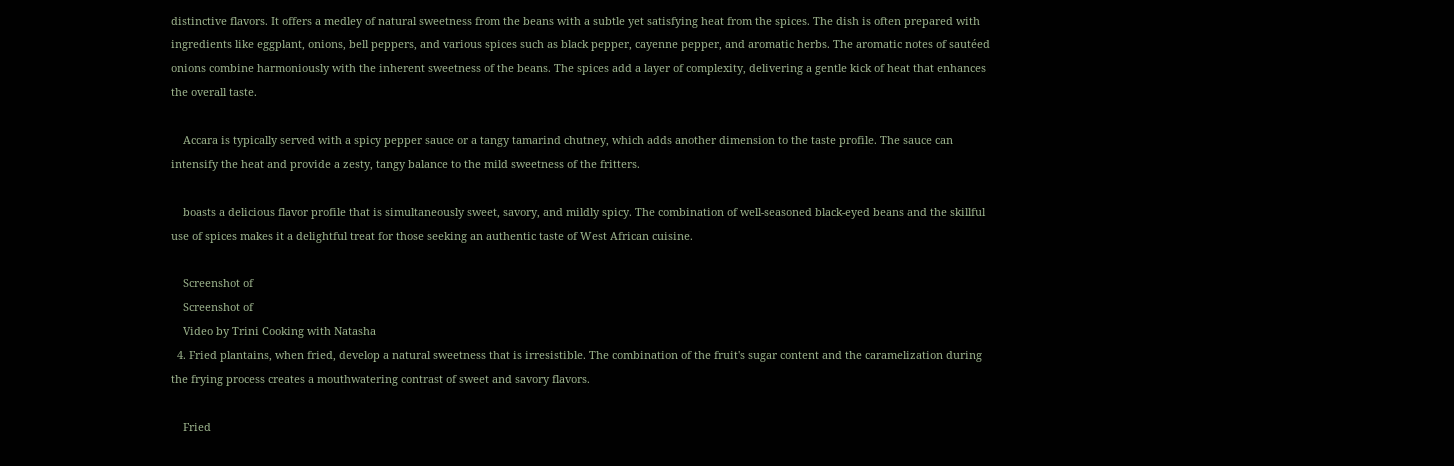distinctive flavors. It offers a medley of natural sweetness from the beans with a subtle yet satisfying heat from the spices. The dish is often prepared with ingredients like eggplant, onions, bell peppers, and various spices such as black pepper, cayenne pepper, and aromatic herbs. The aromatic notes of sautéed onions combine harmoniously with the inherent sweetness of the beans. The spices add a layer of complexity, delivering a gentle kick of heat that enhances the overall taste.

    Accara is typically served with a spicy pepper sauce or a tangy tamarind chutney, which adds another dimension to the taste profile. The sauce can intensify the heat and provide a zesty, tangy balance to the mild sweetness of the fritters.

    boasts a delicious flavor profile that is simultaneously sweet, savory, and mildly spicy. The combination of well-seasoned black-eyed beans and the skillful use of spices makes it a delightful treat for those seeking an authentic taste of West African cuisine.

    Screenshot of
    Screenshot of
    Video by Trini Cooking with Natasha
  4. Fried plantains, when fried, develop a natural sweetness that is irresistible. The combination of the fruit's sugar content and the caramelization during the frying process creates a mouthwatering contrast of sweet and savory flavors.

    Fried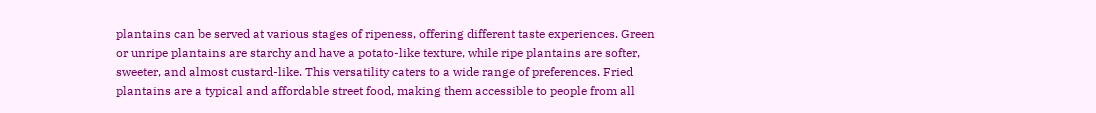plantains can be served at various stages of ripeness, offering different taste experiences. Green or unripe plantains are starchy and have a potato-like texture, while ripe plantains are softer, sweeter, and almost custard-like. This versatility caters to a wide range of preferences. Fried plantains are a typical and affordable street food, making them accessible to people from all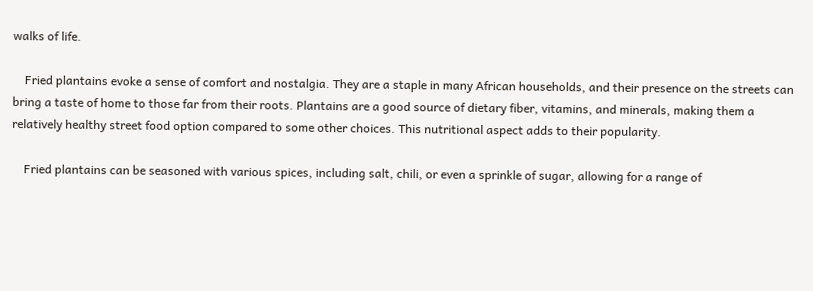walks of life.

    Fried plantains evoke a sense of comfort and nostalgia. They are a staple in many African households, and their presence on the streets can bring a taste of home to those far from their roots. Plantains are a good source of dietary fiber, vitamins, and minerals, making them a relatively healthy street food option compared to some other choices. This nutritional aspect adds to their popularity.

    Fried plantains can be seasoned with various spices, including salt, chili, or even a sprinkle of sugar, allowing for a range of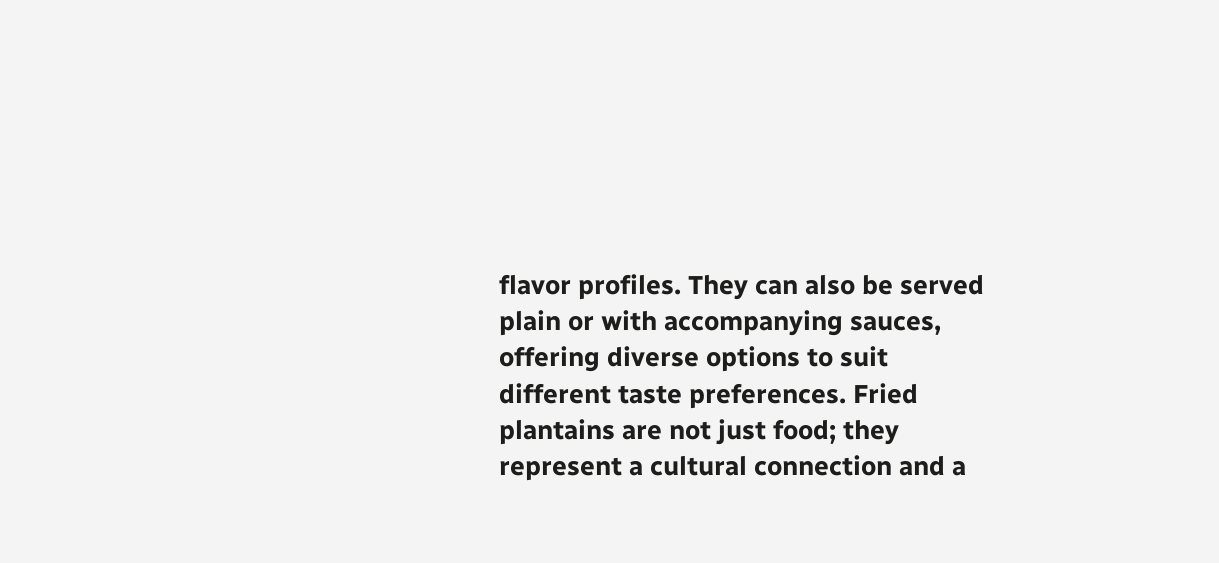flavor profiles. They can also be served plain or with accompanying sauces, offering diverse options to suit different taste preferences. Fried plantains are not just food; they represent a cultural connection and a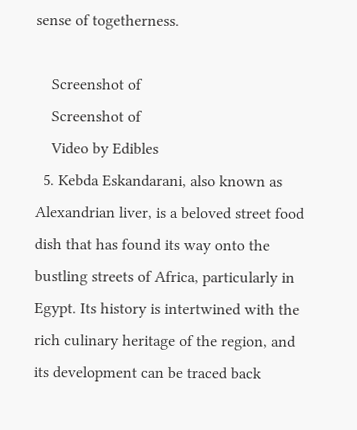sense of togetherness.

    Screenshot of
    Screenshot of
    Video by Edibles
  5. Kebda Eskandarani, also known as Alexandrian liver, is a beloved street food dish that has found its way onto the bustling streets of Africa, particularly in Egypt. Its history is intertwined with the rich culinary heritage of the region, and its development can be traced back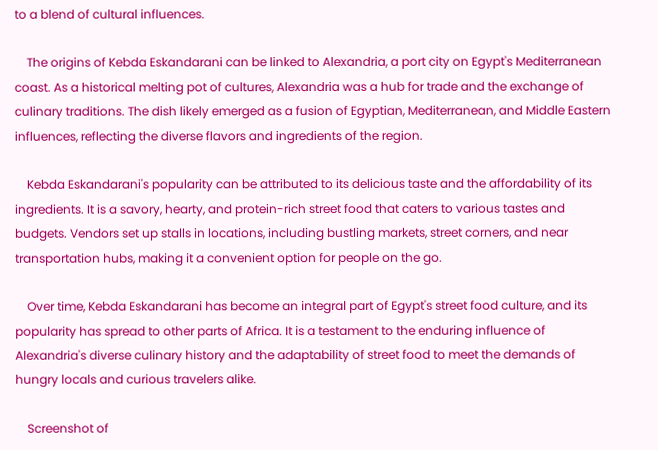to a blend of cultural influences.

    The origins of Kebda Eskandarani can be linked to Alexandria, a port city on Egypt's Mediterranean coast. As a historical melting pot of cultures, Alexandria was a hub for trade and the exchange of culinary traditions. The dish likely emerged as a fusion of Egyptian, Mediterranean, and Middle Eastern influences, reflecting the diverse flavors and ingredients of the region.

    Kebda Eskandarani's popularity can be attributed to its delicious taste and the affordability of its ingredients. It is a savory, hearty, and protein-rich street food that caters to various tastes and budgets. Vendors set up stalls in locations, including bustling markets, street corners, and near transportation hubs, making it a convenient option for people on the go.

    Over time, Kebda Eskandarani has become an integral part of Egypt's street food culture, and its popularity has spread to other parts of Africa. It is a testament to the enduring influence of Alexandria's diverse culinary history and the adaptability of street food to meet the demands of hungry locals and curious travelers alike.

    Screenshot of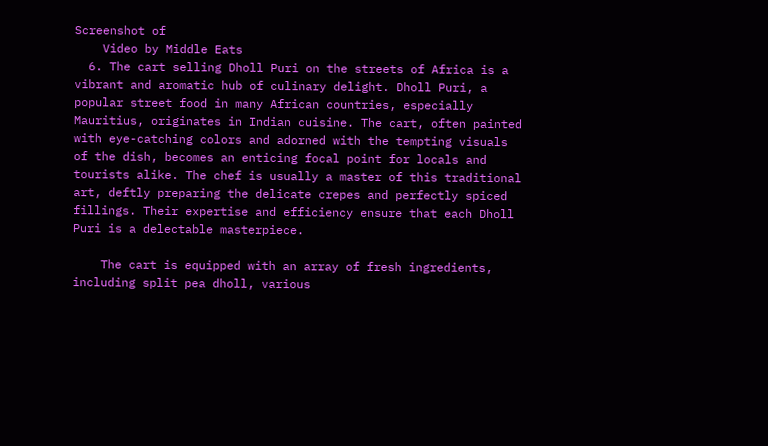Screenshot of
    Video by Middle Eats
  6. The cart selling Dholl Puri on the streets of Africa is a vibrant and aromatic hub of culinary delight. Dholl Puri, a popular street food in many African countries, especially Mauritius, originates in Indian cuisine. The cart, often painted with eye-catching colors and adorned with the tempting visuals of the dish, becomes an enticing focal point for locals and tourists alike. The chef is usually a master of this traditional art, deftly preparing the delicate crepes and perfectly spiced fillings. Their expertise and efficiency ensure that each Dholl Puri is a delectable masterpiece.

    The cart is equipped with an array of fresh ingredients, including split pea dholl, various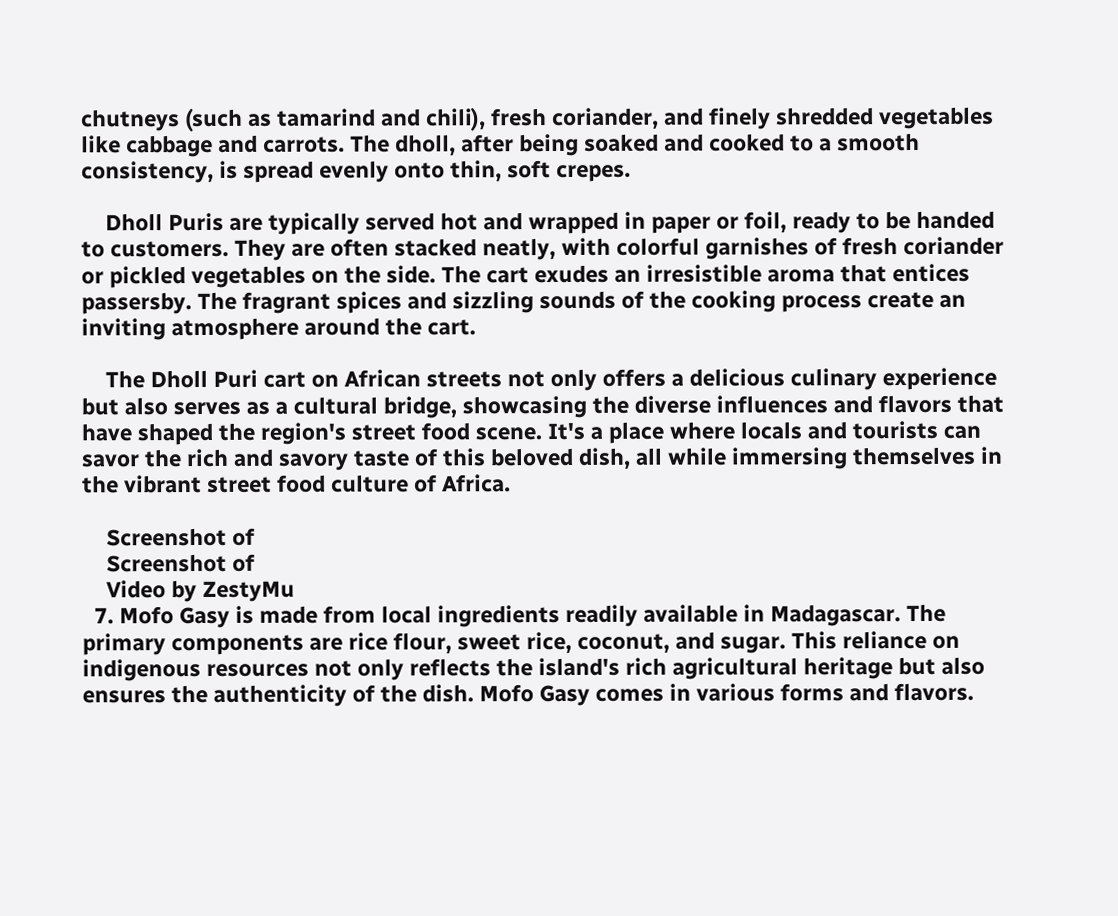chutneys (such as tamarind and chili), fresh coriander, and finely shredded vegetables like cabbage and carrots. The dholl, after being soaked and cooked to a smooth consistency, is spread evenly onto thin, soft crepes.

    Dholl Puris are typically served hot and wrapped in paper or foil, ready to be handed to customers. They are often stacked neatly, with colorful garnishes of fresh coriander or pickled vegetables on the side. The cart exudes an irresistible aroma that entices passersby. The fragrant spices and sizzling sounds of the cooking process create an inviting atmosphere around the cart.

    The Dholl Puri cart on African streets not only offers a delicious culinary experience but also serves as a cultural bridge, showcasing the diverse influences and flavors that have shaped the region's street food scene. It's a place where locals and tourists can savor the rich and savory taste of this beloved dish, all while immersing themselves in the vibrant street food culture of Africa.

    Screenshot of
    Screenshot of
    Video by ZestyMu
  7. Mofo Gasy is made from local ingredients readily available in Madagascar. The primary components are rice flour, sweet rice, coconut, and sugar. This reliance on indigenous resources not only reflects the island's rich agricultural heritage but also ensures the authenticity of the dish. Mofo Gasy comes in various forms and flavors.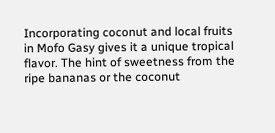Incorporating coconut and local fruits in Mofo Gasy gives it a unique tropical flavor. The hint of sweetness from the ripe bananas or the coconut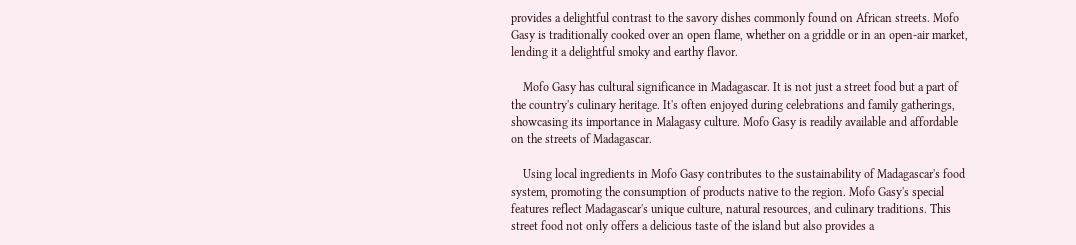provides a delightful contrast to the savory dishes commonly found on African streets. Mofo Gasy is traditionally cooked over an open flame, whether on a griddle or in an open-air market, lending it a delightful smoky and earthy flavor.

    Mofo Gasy has cultural significance in Madagascar. It is not just a street food but a part of the country's culinary heritage. It's often enjoyed during celebrations and family gatherings, showcasing its importance in Malagasy culture. Mofo Gasy is readily available and affordable on the streets of Madagascar.

    Using local ingredients in Mofo Gasy contributes to the sustainability of Madagascar's food system, promoting the consumption of products native to the region. Mofo Gasy's special features reflect Madagascar's unique culture, natural resources, and culinary traditions. This street food not only offers a delicious taste of the island but also provides a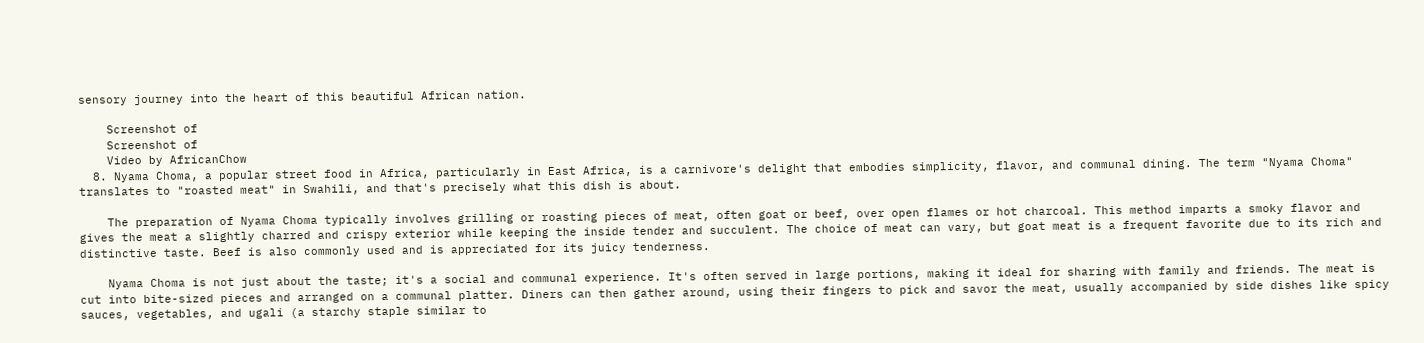sensory journey into the heart of this beautiful African nation.

    Screenshot of
    Screenshot of
    Video by AfricanChow
  8. Nyama Choma, a popular street food in Africa, particularly in East Africa, is a carnivore's delight that embodies simplicity, flavor, and communal dining. The term "Nyama Choma" translates to "roasted meat" in Swahili, and that's precisely what this dish is about.

    The preparation of Nyama Choma typically involves grilling or roasting pieces of meat, often goat or beef, over open flames or hot charcoal. This method imparts a smoky flavor and gives the meat a slightly charred and crispy exterior while keeping the inside tender and succulent. The choice of meat can vary, but goat meat is a frequent favorite due to its rich and distinctive taste. Beef is also commonly used and is appreciated for its juicy tenderness.

    Nyama Choma is not just about the taste; it's a social and communal experience. It's often served in large portions, making it ideal for sharing with family and friends. The meat is cut into bite-sized pieces and arranged on a communal platter. Diners can then gather around, using their fingers to pick and savor the meat, usually accompanied by side dishes like spicy sauces, vegetables, and ugali (a starchy staple similar to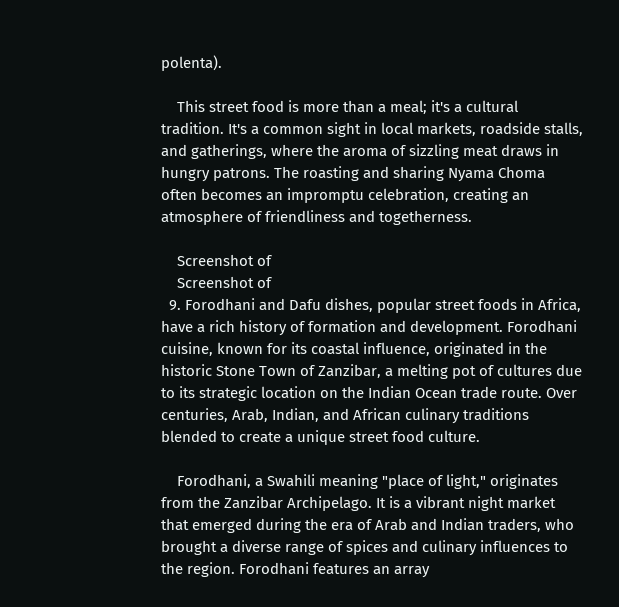polenta).

    This street food is more than a meal; it's a cultural tradition. It's a common sight in local markets, roadside stalls, and gatherings, where the aroma of sizzling meat draws in hungry patrons. The roasting and sharing Nyama Choma often becomes an impromptu celebration, creating an atmosphere of friendliness and togetherness.

    Screenshot of
    Screenshot of
  9. Forodhani and Dafu dishes, popular street foods in Africa, have a rich history of formation and development. Forodhani cuisine, known for its coastal influence, originated in the historic Stone Town of Zanzibar, a melting pot of cultures due to its strategic location on the Indian Ocean trade route. Over centuries, Arab, Indian, and African culinary traditions blended to create a unique street food culture.

    Forodhani, a Swahili meaning "place of light," originates from the Zanzibar Archipelago. It is a vibrant night market that emerged during the era of Arab and Indian traders, who brought a diverse range of spices and culinary influences to the region. Forodhani features an array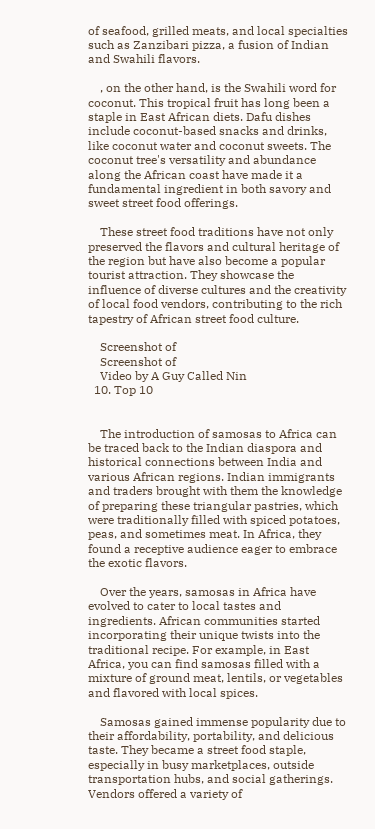of seafood, grilled meats, and local specialties such as Zanzibari pizza, a fusion of Indian and Swahili flavors.

    , on the other hand, is the Swahili word for coconut. This tropical fruit has long been a staple in East African diets. Dafu dishes include coconut-based snacks and drinks, like coconut water and coconut sweets. The coconut tree's versatility and abundance along the African coast have made it a fundamental ingredient in both savory and sweet street food offerings.

    These street food traditions have not only preserved the flavors and cultural heritage of the region but have also become a popular tourist attraction. They showcase the influence of diverse cultures and the creativity of local food vendors, contributing to the rich tapestry of African street food culture.

    Screenshot of
    Screenshot of
    Video by A Guy Called Nin
  10. Top 10


    The introduction of samosas to Africa can be traced back to the Indian diaspora and historical connections between India and various African regions. Indian immigrants and traders brought with them the knowledge of preparing these triangular pastries, which were traditionally filled with spiced potatoes, peas, and sometimes meat. In Africa, they found a receptive audience eager to embrace the exotic flavors.

    Over the years, samosas in Africa have evolved to cater to local tastes and ingredients. African communities started incorporating their unique twists into the traditional recipe. For example, in East Africa, you can find samosas filled with a mixture of ground meat, lentils, or vegetables and flavored with local spices.

    Samosas gained immense popularity due to their affordability, portability, and delicious taste. They became a street food staple, especially in busy marketplaces, outside transportation hubs, and social gatherings. Vendors offered a variety of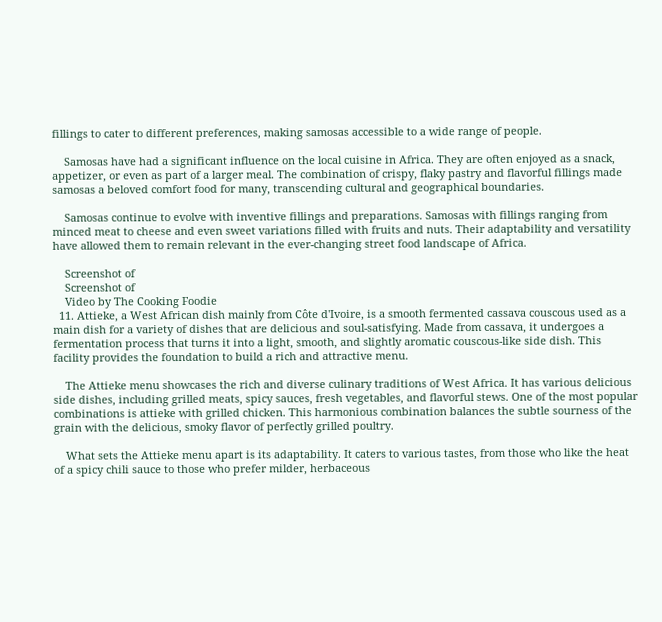fillings to cater to different preferences, making samosas accessible to a wide range of people.

    Samosas have had a significant influence on the local cuisine in Africa. They are often enjoyed as a snack, appetizer, or even as part of a larger meal. The combination of crispy, flaky pastry and flavorful fillings made samosas a beloved comfort food for many, transcending cultural and geographical boundaries.

    Samosas continue to evolve with inventive fillings and preparations. Samosas with fillings ranging from minced meat to cheese and even sweet variations filled with fruits and nuts. Their adaptability and versatility have allowed them to remain relevant in the ever-changing street food landscape of Africa.

    Screenshot of
    Screenshot of
    Video by The Cooking Foodie
  11. Attieke, a West African dish mainly from Côte d'Ivoire, is a smooth fermented cassava couscous used as a main dish for a variety of dishes that are delicious and soul-satisfying. Made from cassava, it undergoes a fermentation process that turns it into a light, smooth, and slightly aromatic couscous-like side dish. This facility provides the foundation to build a rich and attractive menu.

    The Attieke menu showcases the rich and diverse culinary traditions of West Africa. It has various delicious side dishes, including grilled meats, spicy sauces, fresh vegetables, and flavorful stews. One of the most popular combinations is attieke with grilled chicken. This harmonious combination balances the subtle sourness of the grain with the delicious, smoky flavor of perfectly grilled poultry.

    What sets the Attieke menu apart is its adaptability. It caters to various tastes, from those who like the heat of a spicy chili sauce to those who prefer milder, herbaceous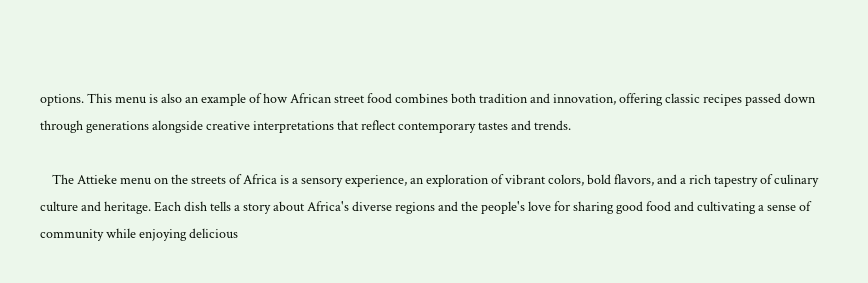options. This menu is also an example of how African street food combines both tradition and innovation, offering classic recipes passed down through generations alongside creative interpretations that reflect contemporary tastes and trends.

    The Attieke menu on the streets of Africa is a sensory experience, an exploration of vibrant colors, bold flavors, and a rich tapestry of culinary culture and heritage. Each dish tells a story about Africa's diverse regions and the people's love for sharing good food and cultivating a sense of community while enjoying delicious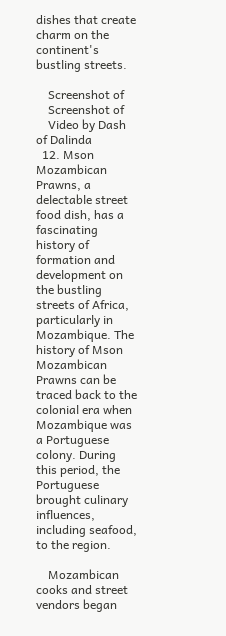dishes that create charm on the continent's bustling streets.

    Screenshot of
    Screenshot of
    Video by Dash of Dalinda
  12. Mson Mozambican Prawns, a delectable street food dish, has a fascinating history of formation and development on the bustling streets of Africa, particularly in Mozambique. The history of Mson Mozambican Prawns can be traced back to the colonial era when Mozambique was a Portuguese colony. During this period, the Portuguese brought culinary influences, including seafood, to the region.

    Mozambican cooks and street vendors began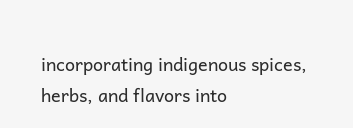incorporating indigenous spices, herbs, and flavors into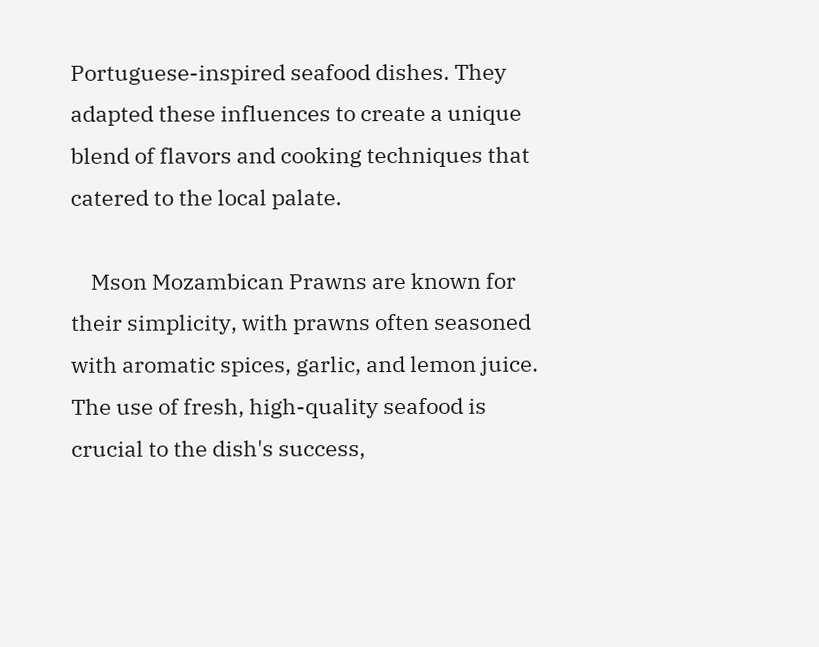Portuguese-inspired seafood dishes. They adapted these influences to create a unique blend of flavors and cooking techniques that catered to the local palate.

    Mson Mozambican Prawns are known for their simplicity, with prawns often seasoned with aromatic spices, garlic, and lemon juice. The use of fresh, high-quality seafood is crucial to the dish's success,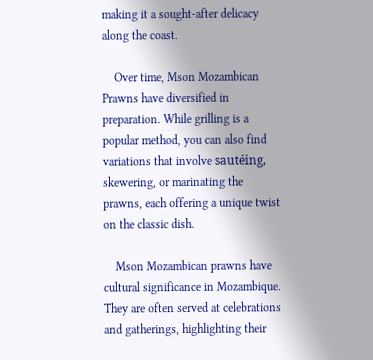making it a sought-after delicacy along the coast.

    Over time, Mson Mozambican Prawns have diversified in preparation. While grilling is a popular method, you can also find variations that involve sautéing, skewering, or marinating the prawns, each offering a unique twist on the classic dish.

    Mson Mozambican prawns have cultural significance in Mozambique. They are often served at celebrations and gatherings, highlighting their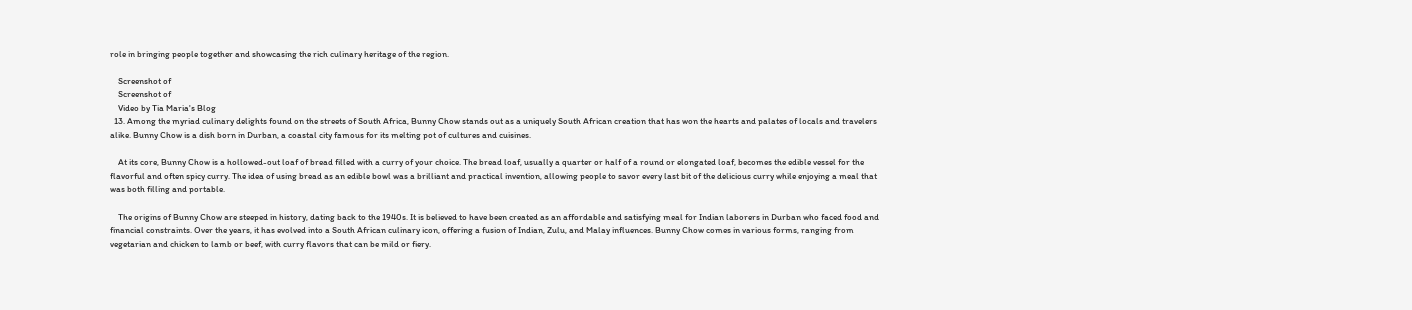role in bringing people together and showcasing the rich culinary heritage of the region.

    Screenshot of
    Screenshot of
    Video by Tia Maria's Blog
  13. Among the myriad culinary delights found on the streets of South Africa, Bunny Chow stands out as a uniquely South African creation that has won the hearts and palates of locals and travelers alike. Bunny Chow is a dish born in Durban, a coastal city famous for its melting pot of cultures and cuisines.

    At its core, Bunny Chow is a hollowed-out loaf of bread filled with a curry of your choice. The bread loaf, usually a quarter or half of a round or elongated loaf, becomes the edible vessel for the flavorful and often spicy curry. The idea of using bread as an edible bowl was a brilliant and practical invention, allowing people to savor every last bit of the delicious curry while enjoying a meal that was both filling and portable.

    The origins of Bunny Chow are steeped in history, dating back to the 1940s. It is believed to have been created as an affordable and satisfying meal for Indian laborers in Durban who faced food and financial constraints. Over the years, it has evolved into a South African culinary icon, offering a fusion of Indian, Zulu, and Malay influences. Bunny Chow comes in various forms, ranging from vegetarian and chicken to lamb or beef, with curry flavors that can be mild or fiery.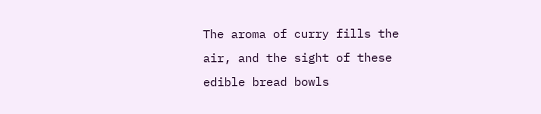The aroma of curry fills the air, and the sight of these edible bread bowls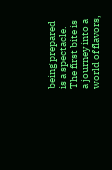being prepared is a spectacle. The first bite is a journey into a world of flavors,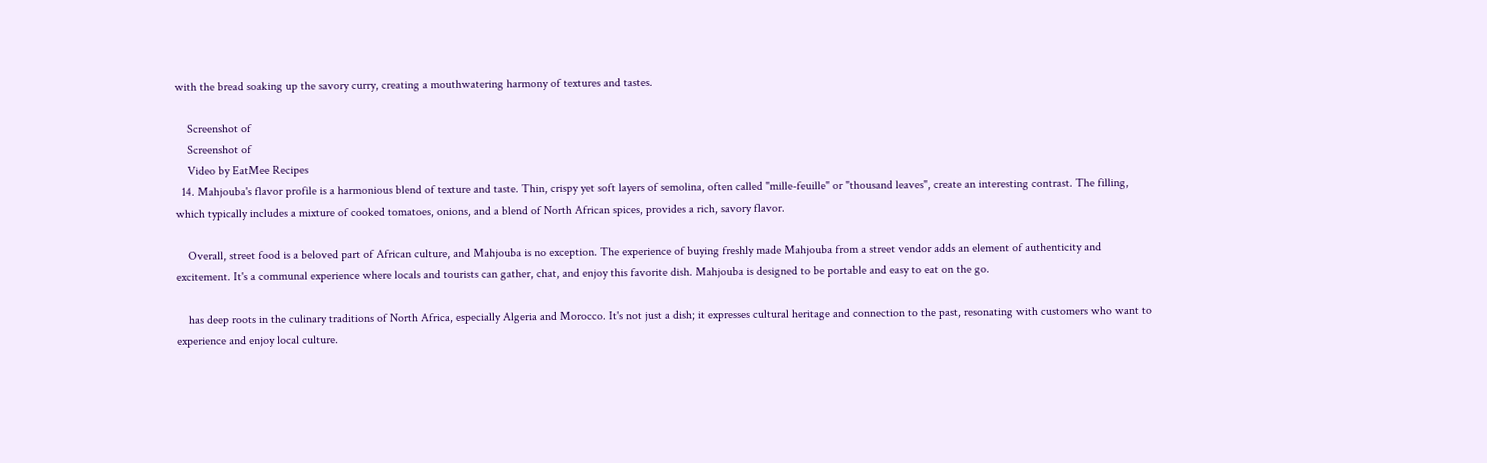with the bread soaking up the savory curry, creating a mouthwatering harmony of textures and tastes.

    Screenshot of
    Screenshot of
    Video by EatMee Recipes
  14. Mahjouba's flavor profile is a harmonious blend of texture and taste. Thin, crispy yet soft layers of semolina, often called "mille-feuille" or "thousand leaves", create an interesting contrast. The filling, which typically includes a mixture of cooked tomatoes, onions, and a blend of North African spices, provides a rich, savory flavor.

    Overall, street food is a beloved part of African culture, and Mahjouba is no exception. The experience of buying freshly made Mahjouba from a street vendor adds an element of authenticity and excitement. It's a communal experience where locals and tourists can gather, chat, and enjoy this favorite dish. Mahjouba is designed to be portable and easy to eat on the go.

    has deep roots in the culinary traditions of North Africa, especially Algeria and Morocco. It's not just a dish; it expresses cultural heritage and connection to the past, resonating with customers who want to experience and enjoy local culture.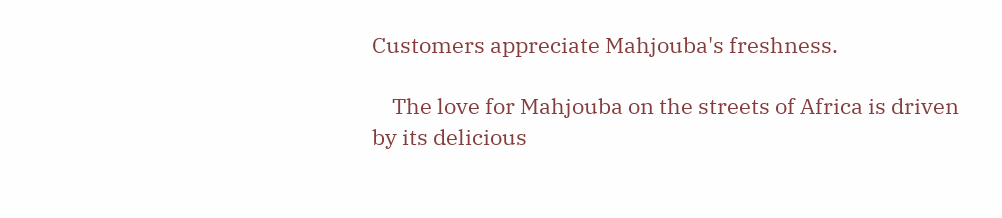Customers appreciate Mahjouba's freshness.

    The love for Mahjouba on the streets of Africa is driven by its delicious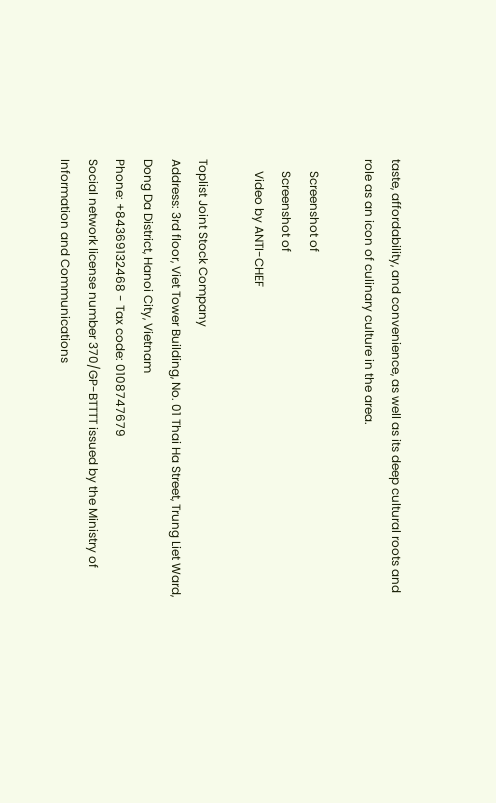taste, affordability, and convenience, as well as its deep cultural roots and role as an icon of culinary culture in the area.

    Screenshot of
    Screenshot of
    Video by ANTI-CHEF

Toplist Joint Stock Company
Address: 3rd floor, Viet Tower Building, No. 01 Thai Ha Street, Trung Liet Ward, Dong Da District, Hanoi City, Vietnam
Phone: +84369132468 - Tax code: 0108747679
Social network license number 370/GP-BTTTT issued by the Ministry of Information and Communications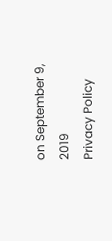on September 9, 2019
Privacy Policy